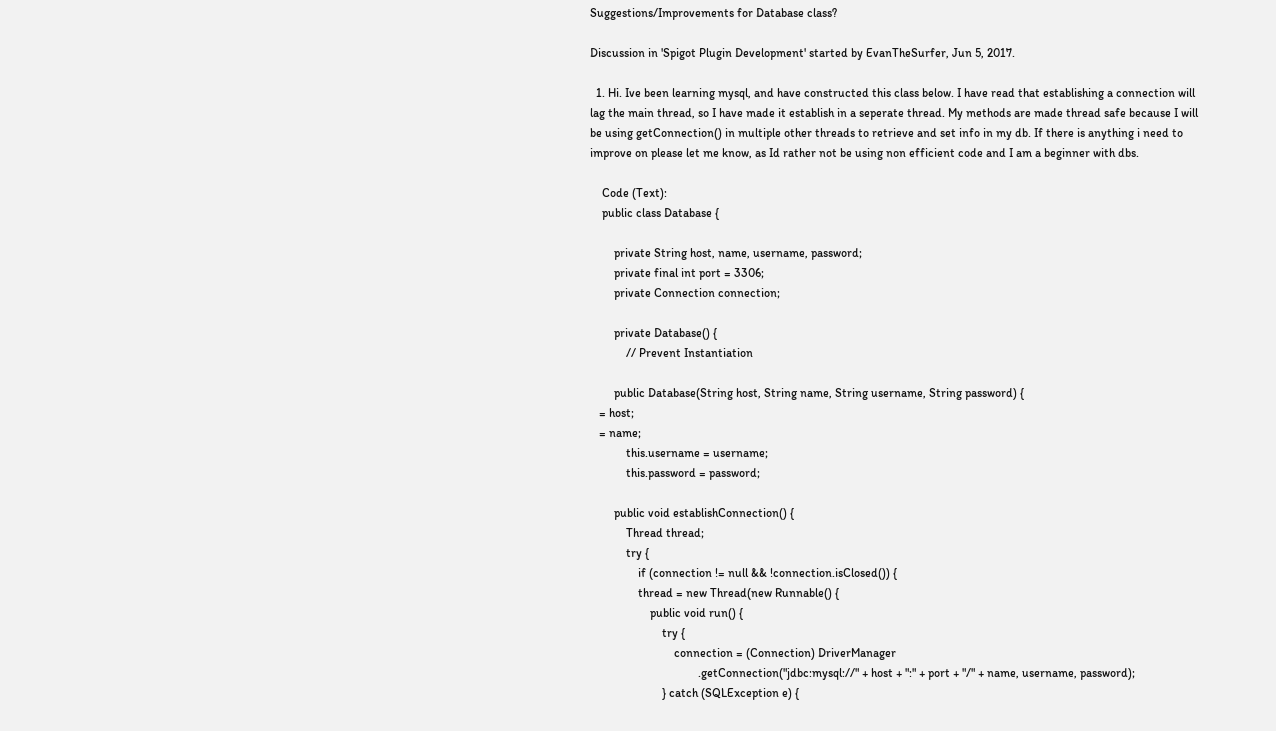Suggestions/Improvements for Database class?

Discussion in 'Spigot Plugin Development' started by EvanTheSurfer, Jun 5, 2017.

  1. Hi. Ive been learning mysql, and have constructed this class below. I have read that establishing a connection will lag the main thread, so I have made it establish in a seperate thread. My methods are made thread safe because I will be using getConnection() in multiple other threads to retrieve and set info in my db. If there is anything i need to improve on please let me know, as Id rather not be using non efficient code and I am a beginner with dbs.

    Code (Text):
    public class Database {

        private String host, name, username, password;
        private final int port = 3306;
        private Connection connection;

        private Database() {
            // Prevent Instantiation

        public Database(String host, String name, String username, String password) {
   = host;
   = name;
            this.username = username;
            this.password = password;

        public void establishConnection() {
            Thread thread;
            try {
                if (connection != null && !connection.isClosed()) {
                thread = new Thread(new Runnable() {
                    public void run() {
                        try {
                            connection = (Connection) DriverManager
                                    .getConnection("jdbc:mysql://" + host + ":" + port + "/" + name, username, password);
                        } catch (SQLException e) {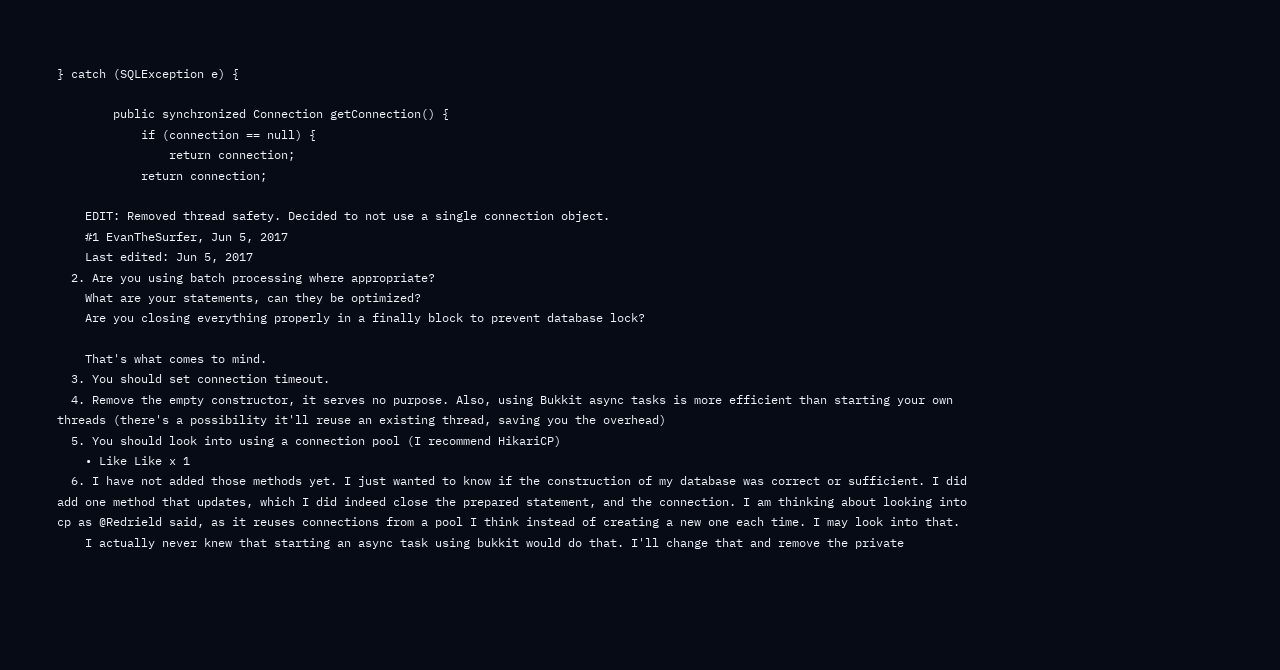} catch (SQLException e) {

        public synchronized Connection getConnection() {
            if (connection == null) {
                return connection;
            return connection;

    EDIT: Removed thread safety. Decided to not use a single connection object.
    #1 EvanTheSurfer, Jun 5, 2017
    Last edited: Jun 5, 2017
  2. Are you using batch processing where appropriate?
    What are your statements, can they be optimized?
    Are you closing everything properly in a finally block to prevent database lock?

    That's what comes to mind.
  3. You should set connection timeout.
  4. Remove the empty constructor, it serves no purpose. Also, using Bukkit async tasks is more efficient than starting your own threads (there's a possibility it'll reuse an existing thread, saving you the overhead)
  5. You should look into using a connection pool (I recommend HikariCP)
    • Like Like x 1
  6. I have not added those methods yet. I just wanted to know if the construction of my database was correct or sufficient. I did add one method that updates, which I did indeed close the prepared statement, and the connection. I am thinking about looking into cp as @Redrield said, as it reuses connections from a pool I think instead of creating a new one each time. I may look into that.
    I actually never knew that starting an async task using bukkit would do that. I'll change that and remove the private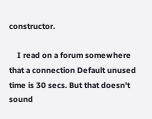constructor.

    I read on a forum somewhere that a connection Default unused time is 30 secs. But that doesn't sound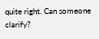quite right. Can someone clarify?